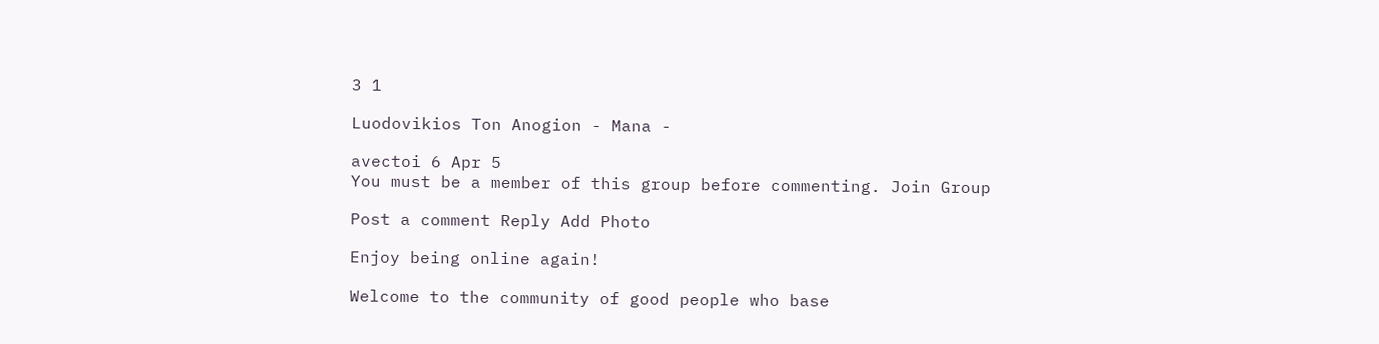3 1

Luodovikios Ton Anogion - Mana -

avectoi 6 Apr 5
You must be a member of this group before commenting. Join Group

Post a comment Reply Add Photo

Enjoy being online again!

Welcome to the community of good people who base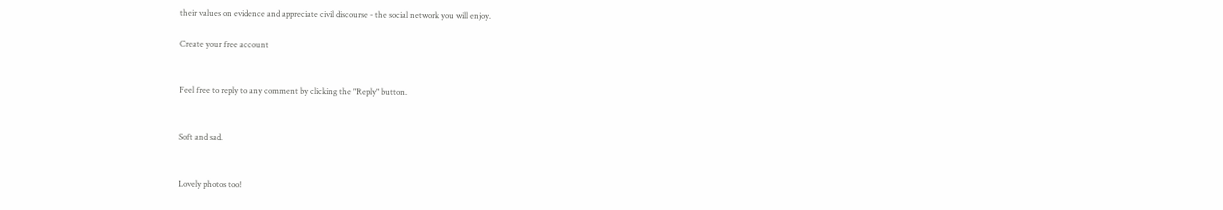their values on evidence and appreciate civil discourse - the social network you will enjoy.

Create your free account


Feel free to reply to any comment by clicking the "Reply" button.


Soft and sad.


Lovely photos too!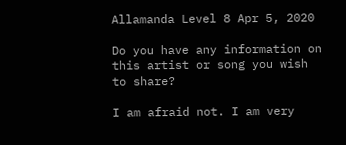Allamanda Level 8 Apr 5, 2020

Do you have any information on this artist or song you wish to share?

I am afraid not. I am very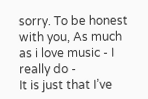sorry. To be honest with you, As much as i love music - I really do -
It is just that I’ve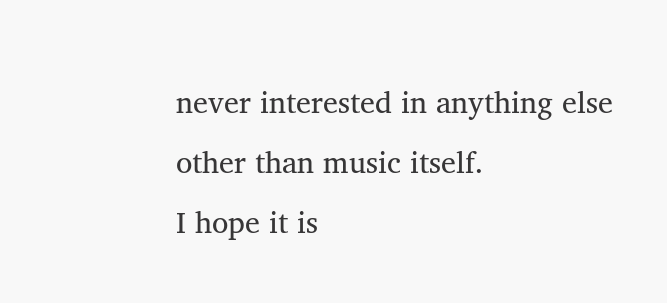never interested in anything else other than music itself.
I hope it is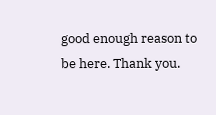good enough reason to be here. Thank you.